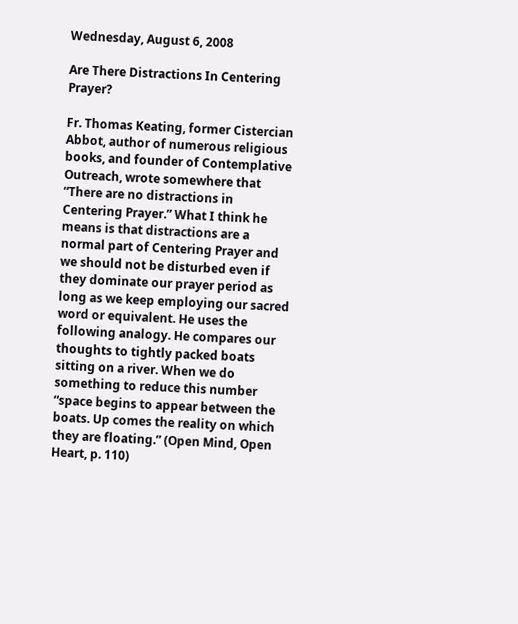Wednesday, August 6, 2008

Are There Distractions In Centering Prayer?

Fr. Thomas Keating, former Cistercian Abbot, author of numerous religious books, and founder of Contemplative Outreach, wrote somewhere that “There are no distractions in Centering Prayer.” What I think he means is that distractions are a normal part of Centering Prayer and we should not be disturbed even if they dominate our prayer period as long as we keep employing our sacred word or equivalent. He uses the following analogy. He compares our thoughts to tightly packed boats sitting on a river. When we do something to reduce this number “space begins to appear between the boats. Up comes the reality on which they are floating.” (Open Mind, Open Heart, p. 110)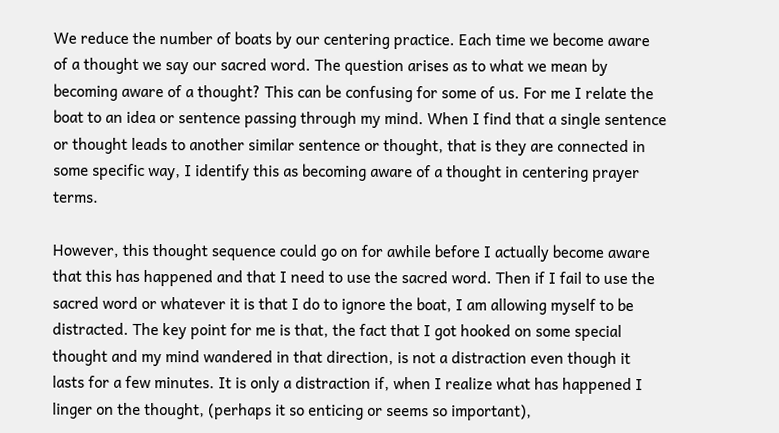We reduce the number of boats by our centering practice. Each time we become aware of a thought we say our sacred word. The question arises as to what we mean by becoming aware of a thought? This can be confusing for some of us. For me I relate the boat to an idea or sentence passing through my mind. When I find that a single sentence or thought leads to another similar sentence or thought, that is they are connected in some specific way, I identify this as becoming aware of a thought in centering prayer terms.

However, this thought sequence could go on for awhile before I actually become aware that this has happened and that I need to use the sacred word. Then if I fail to use the sacred word or whatever it is that I do to ignore the boat, I am allowing myself to be distracted. The key point for me is that, the fact that I got hooked on some special thought and my mind wandered in that direction, is not a distraction even though it lasts for a few minutes. It is only a distraction if, when I realize what has happened I linger on the thought, (perhaps it so enticing or seems so important),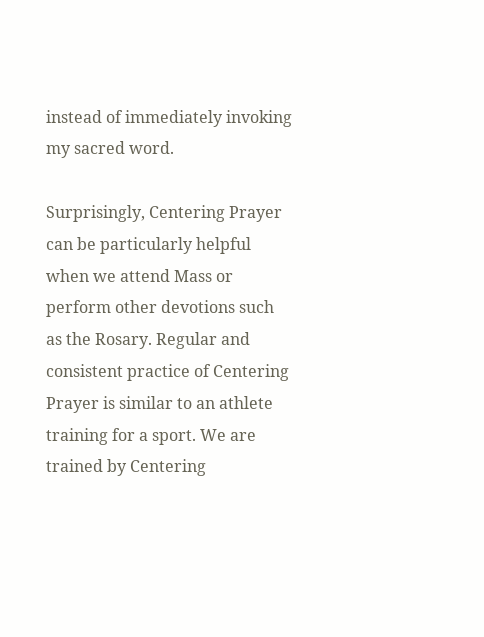instead of immediately invoking my sacred word.

Surprisingly, Centering Prayer can be particularly helpful when we attend Mass or perform other devotions such as the Rosary. Regular and consistent practice of Centering Prayer is similar to an athlete training for a sport. We are trained by Centering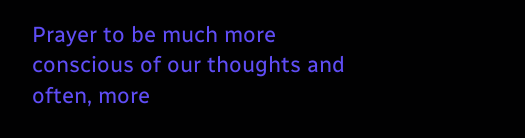Prayer to be much more conscious of our thoughts and often, more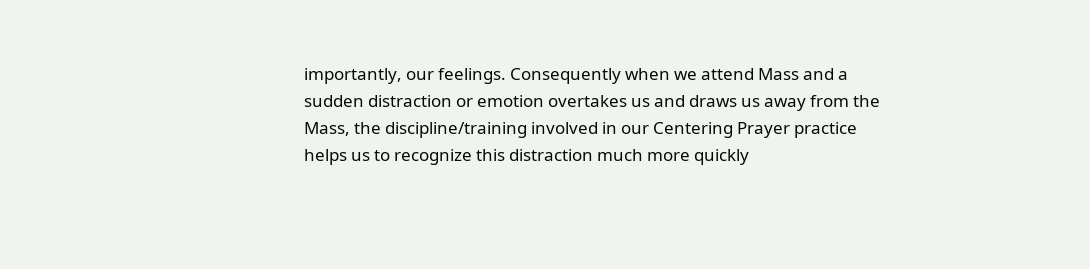importantly, our feelings. Consequently when we attend Mass and a sudden distraction or emotion overtakes us and draws us away from the Mass, the discipline/training involved in our Centering Prayer practice helps us to recognize this distraction much more quickly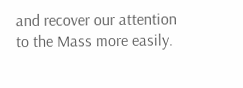and recover our attention to the Mass more easily.